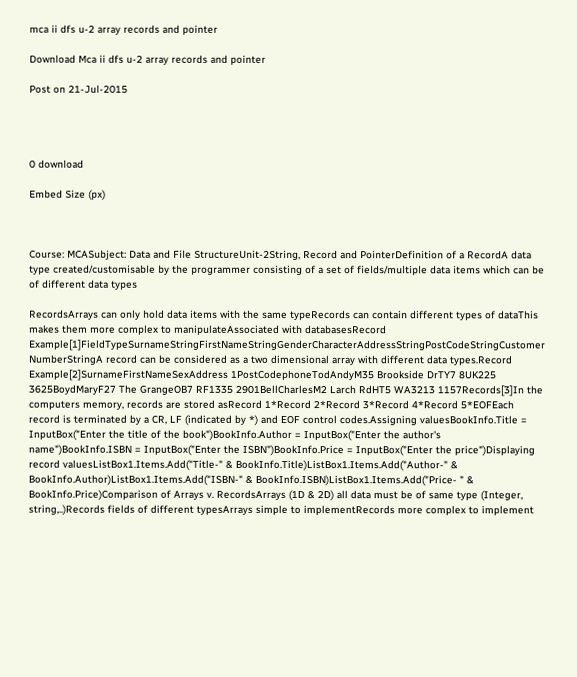mca ii dfs u-2 array records and pointer

Download Mca ii dfs u-2 array records and pointer

Post on 21-Jul-2015




0 download

Embed Size (px)



Course: MCASubject: Data and File StructureUnit-2String, Record and PointerDefinition of a RecordA data type created/customisable by the programmer consisting of a set of fields/multiple data items which can be of different data types

RecordsArrays can only hold data items with the same typeRecords can contain different types of dataThis makes them more complex to manipulateAssociated with databasesRecord Example[1]FieldTypeSurnameStringFirstNameStringGenderCharacterAddressStringPostCodeStringCustomer NumberStringA record can be considered as a two dimensional array with different data types.Record Example[2]SurnameFirstNameSexAddress 1PostCodephoneTodAndyM35 Brookside DrTY7 8UK225 3625BoydMaryF27 The GrangeOB7 RF1335 2901BellCharlesM2 Larch RdHT5 WA3213 1157Records[3]In the computers memory, records are stored asRecord 1*Record 2*Record 3*Record 4*Record 5*EOFEach record is terminated by a CR, LF (indicated by *) and EOF control codes.Assigning valuesBookInfo.Title = InputBox("Enter the title of the book")BookInfo.Author = InputBox("Enter the author's name")BookInfo.ISBN = InputBox("Enter the ISBN")BookInfo.Price = InputBox("Enter the price")Displaying record valuesListBox1.Items.Add("Title-" & BookInfo.Title)ListBox1.Items.Add("Author-" & BookInfo.Author)ListBox1.Items.Add("ISBN-" & BookInfo.ISBN)ListBox1.Items.Add("Price- " & BookInfo.Price)Comparison of Arrays v. RecordsArrays (1D & 2D) all data must be of same type (Integer, string,..)Records fields of different typesArrays simple to implementRecords more complex to implement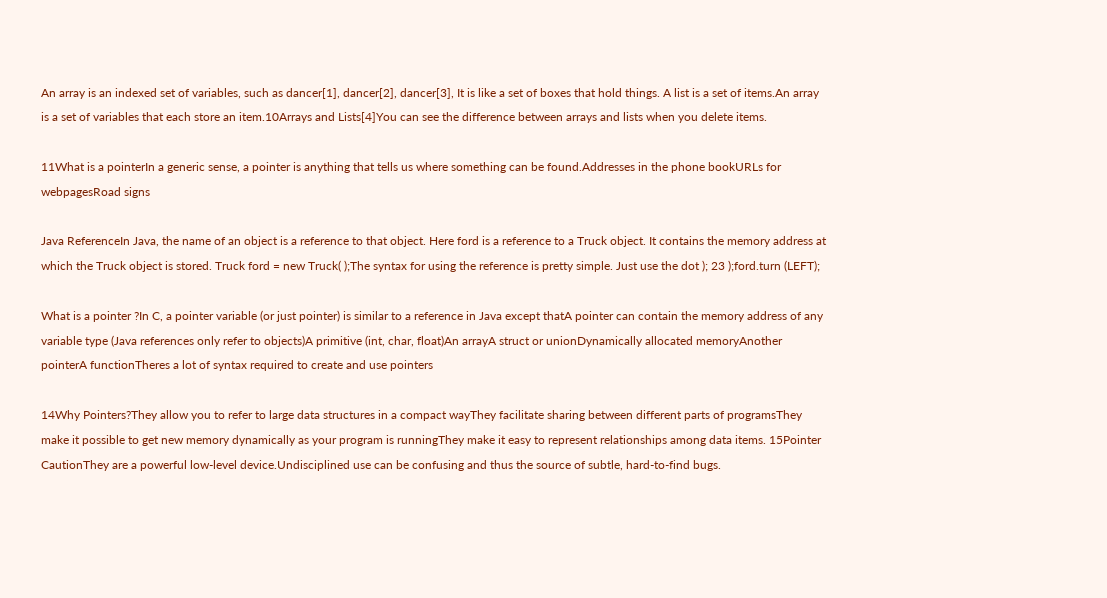An array is an indexed set of variables, such as dancer[1], dancer[2], dancer[3], It is like a set of boxes that hold things. A list is a set of items.An array is a set of variables that each store an item.10Arrays and Lists[4]You can see the difference between arrays and lists when you delete items.

11What is a pointerIn a generic sense, a pointer is anything that tells us where something can be found.Addresses in the phone bookURLs for webpagesRoad signs

Java ReferenceIn Java, the name of an object is a reference to that object. Here ford is a reference to a Truck object. It contains the memory address at which the Truck object is stored. Truck ford = new Truck( );The syntax for using the reference is pretty simple. Just use the dot ); 23 );ford.turn (LEFT);

What is a pointer ?In C, a pointer variable (or just pointer) is similar to a reference in Java except thatA pointer can contain the memory address of any variable type (Java references only refer to objects)A primitive (int, char, float)An arrayA struct or unionDynamically allocated memoryAnother pointerA functionTheres a lot of syntax required to create and use pointers

14Why Pointers?They allow you to refer to large data structures in a compact wayThey facilitate sharing between different parts of programsThey make it possible to get new memory dynamically as your program is runningThey make it easy to represent relationships among data items. 15Pointer CautionThey are a powerful low-level device.Undisciplined use can be confusing and thus the source of subtle, hard-to-find bugs.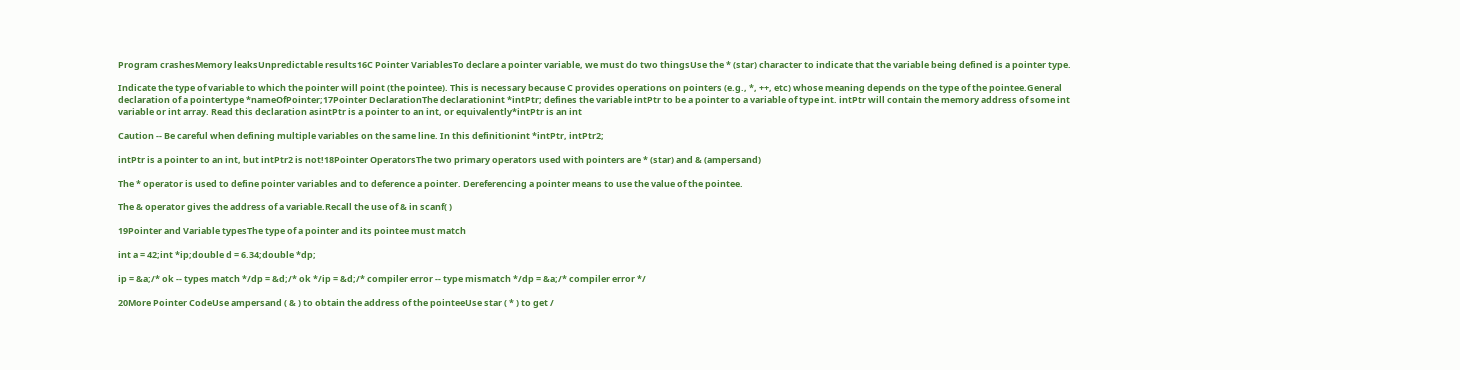Program crashesMemory leaksUnpredictable results16C Pointer VariablesTo declare a pointer variable, we must do two thingsUse the * (star) character to indicate that the variable being defined is a pointer type.

Indicate the type of variable to which the pointer will point (the pointee). This is necessary because C provides operations on pointers (e.g., *, ++, etc) whose meaning depends on the type of the pointee.General declaration of a pointertype *nameOfPointer;17Pointer DeclarationThe declarationint *intPtr; defines the variable intPtr to be a pointer to a variable of type int. intPtr will contain the memory address of some int variable or int array. Read this declaration asintPtr is a pointer to an int, or equivalently*intPtr is an int

Caution -- Be careful when defining multiple variables on the same line. In this definitionint *intPtr, intPtr2;

intPtr is a pointer to an int, but intPtr2 is not!18Pointer OperatorsThe two primary operators used with pointers are * (star) and & (ampersand)

The * operator is used to define pointer variables and to deference a pointer. Dereferencing a pointer means to use the value of the pointee.

The & operator gives the address of a variable.Recall the use of & in scanf( )

19Pointer and Variable typesThe type of a pointer and its pointee must match

int a = 42;int *ip;double d = 6.34;double *dp;

ip = &a;/* ok -- types match */dp = &d;/* ok */ip = &d;/* compiler error -- type mismatch */dp = &a;/* compiler error */

20More Pointer CodeUse ampersand ( & ) to obtain the address of the pointeeUse star ( * ) to get /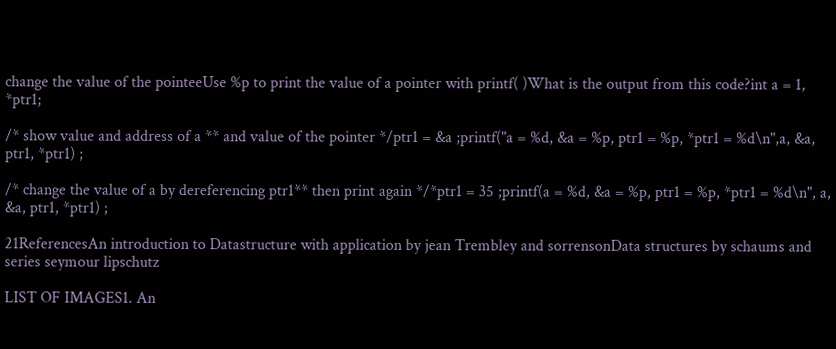change the value of the pointeeUse %p to print the value of a pointer with printf( )What is the output from this code?int a = 1, *ptr1;

/* show value and address of a ** and value of the pointer */ptr1 = &a ;printf("a = %d, &a = %p, ptr1 = %p, *ptr1 = %d\n",a, &a, ptr1, *ptr1) ;

/* change the value of a by dereferencing ptr1** then print again */*ptr1 = 35 ;printf(a = %d, &a = %p, ptr1 = %p, *ptr1 = %d\n", a, &a, ptr1, *ptr1) ;

21ReferencesAn introduction to Datastructure with application by jean Trembley and sorrensonData structures by schaums and series seymour lipschutz

LIST OF IMAGES1. An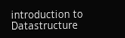introduction to Datastructure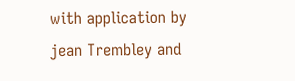with application by jean Trembley and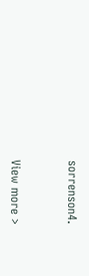sorrenson4.


View more >